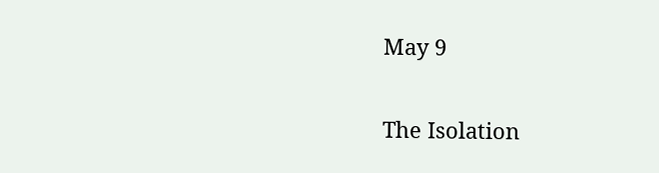May 9

The Isolation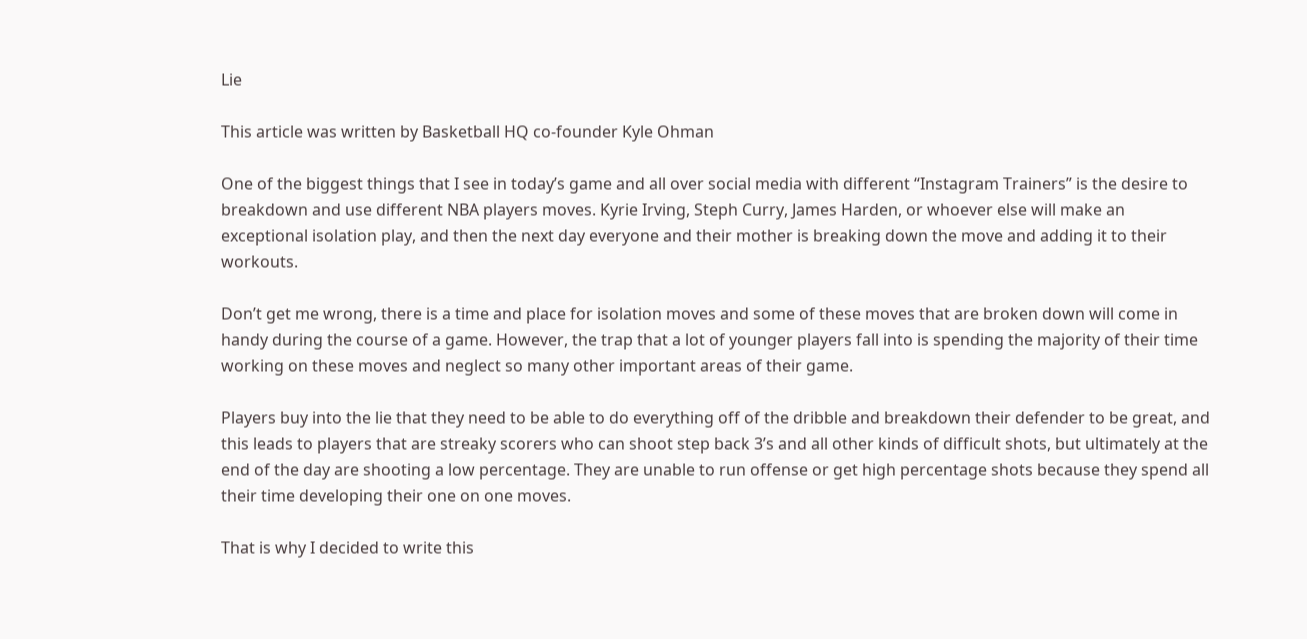Lie

This article was written by Basketball HQ co-founder Kyle Ohman

One of the biggest things that I see in today’s game and all over social media with different “Instagram Trainers” is the desire to breakdown and use different NBA players moves. Kyrie Irving, Steph Curry, James Harden, or whoever else will make an exceptional isolation play, and then the next day everyone and their mother is breaking down the move and adding it to their workouts.

Don’t get me wrong, there is a time and place for isolation moves and some of these moves that are broken down will come in handy during the course of a game. However, the trap that a lot of younger players fall into is spending the majority of their time working on these moves and neglect so many other important areas of their game.

Players buy into the lie that they need to be able to do everything off of the dribble and breakdown their defender to be great, and this leads to players that are streaky scorers who can shoot step back 3’s and all other kinds of difficult shots, but ultimately at the end of the day are shooting a low percentage. They are unable to run offense or get high percentage shots because they spend all their time developing their one on one moves.

That is why I decided to write this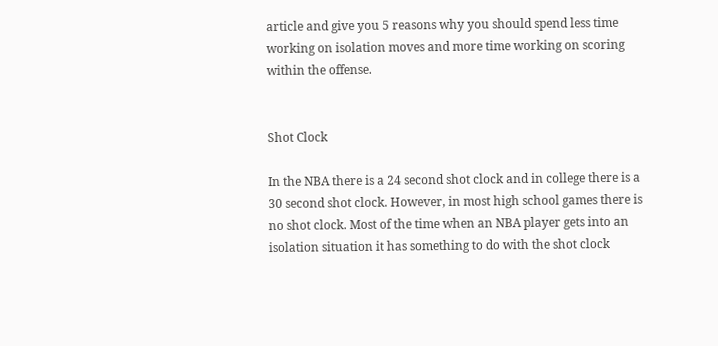article and give you 5 reasons why you should spend less time working on isolation moves and more time working on scoring within the offense.


Shot Clock

In the NBA there is a 24 second shot clock and in college there is a 30 second shot clock. However, in most high school games there is no shot clock. Most of the time when an NBA player gets into an isolation situation it has something to do with the shot clock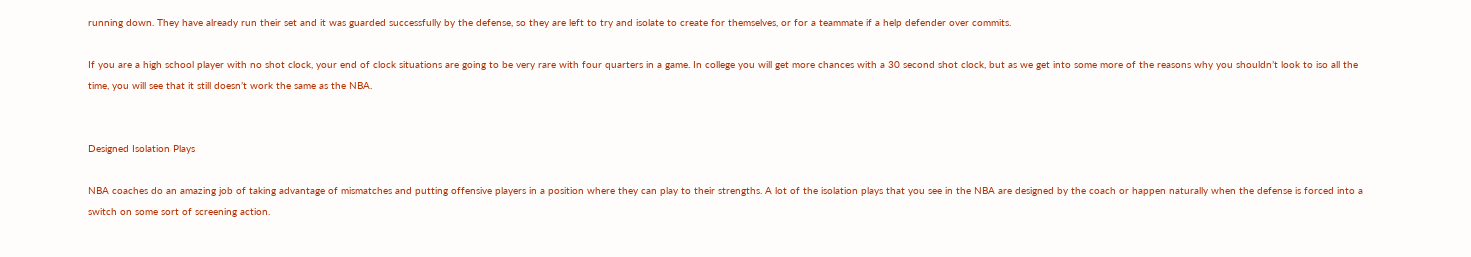running down. They have already run their set and it was guarded successfully by the defense, so they are left to try and isolate to create for themselves, or for a teammate if a help defender over commits.

If you are a high school player with no shot clock, your end of clock situations are going to be very rare with four quarters in a game. In college you will get more chances with a 30 second shot clock, but as we get into some more of the reasons why you shouldn’t look to iso all the time, you will see that it still doesn’t work the same as the NBA.


Designed Isolation Plays

NBA coaches do an amazing job of taking advantage of mismatches and putting offensive players in a position where they can play to their strengths. A lot of the isolation plays that you see in the NBA are designed by the coach or happen naturally when the defense is forced into a switch on some sort of screening action.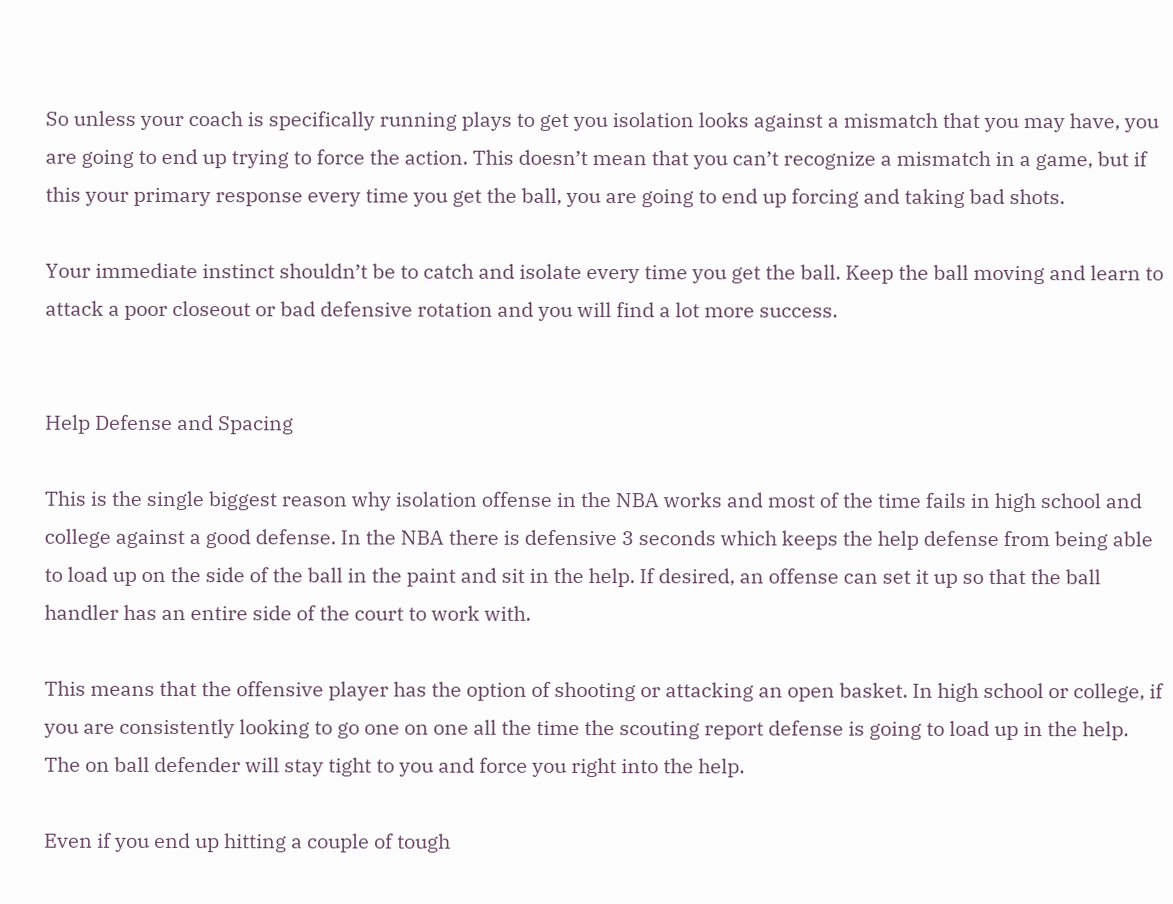So unless your coach is specifically running plays to get you isolation looks against a mismatch that you may have, you are going to end up trying to force the action. This doesn’t mean that you can’t recognize a mismatch in a game, but if this your primary response every time you get the ball, you are going to end up forcing and taking bad shots.

Your immediate instinct shouldn’t be to catch and isolate every time you get the ball. Keep the ball moving and learn to attack a poor closeout or bad defensive rotation and you will find a lot more success.


Help Defense and Spacing

This is the single biggest reason why isolation offense in the NBA works and most of the time fails in high school and college against a good defense. In the NBA there is defensive 3 seconds which keeps the help defense from being able to load up on the side of the ball in the paint and sit in the help. If desired, an offense can set it up so that the ball handler has an entire side of the court to work with.

This means that the offensive player has the option of shooting or attacking an open basket. In high school or college, if you are consistently looking to go one on one all the time the scouting report defense is going to load up in the help. The on ball defender will stay tight to you and force you right into the help.

Even if you end up hitting a couple of tough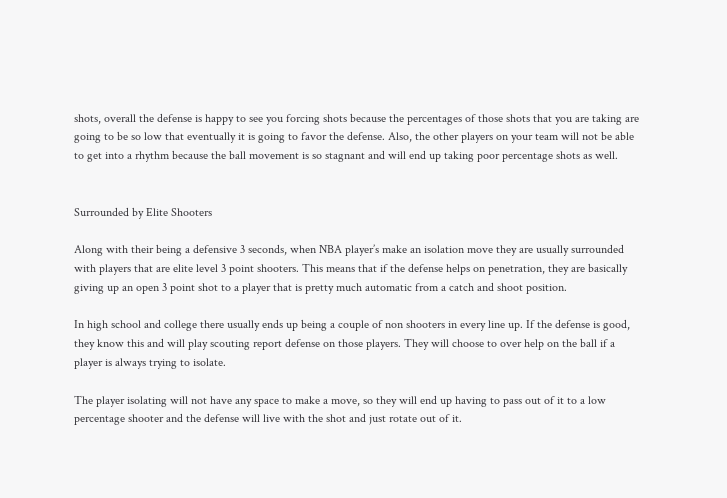shots, overall the defense is happy to see you forcing shots because the percentages of those shots that you are taking are going to be so low that eventually it is going to favor the defense. Also, the other players on your team will not be able to get into a rhythm because the ball movement is so stagnant and will end up taking poor percentage shots as well.


Surrounded by Elite Shooters

Along with their being a defensive 3 seconds, when NBA player’s make an isolation move they are usually surrounded with players that are elite level 3 point shooters. This means that if the defense helps on penetration, they are basically giving up an open 3 point shot to a player that is pretty much automatic from a catch and shoot position.

In high school and college there usually ends up being a couple of non shooters in every line up. If the defense is good, they know this and will play scouting report defense on those players. They will choose to over help on the ball if a player is always trying to isolate.

The player isolating will not have any space to make a move, so they will end up having to pass out of it to a low percentage shooter and the defense will live with the shot and just rotate out of it.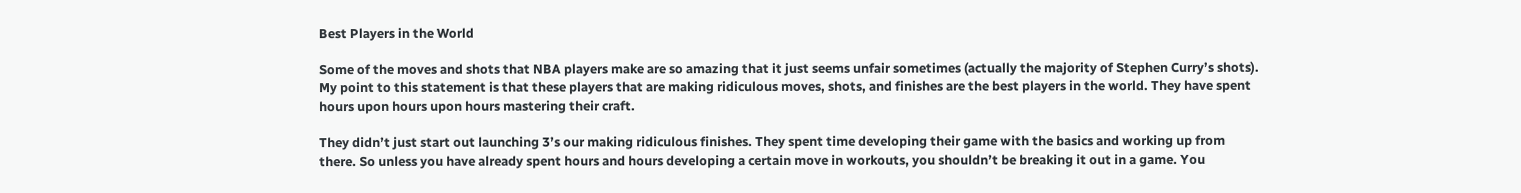Best Players in the World

Some of the moves and shots that NBA players make are so amazing that it just seems unfair sometimes (actually the majority of Stephen Curry’s shots). My point to this statement is that these players that are making ridiculous moves, shots, and finishes are the best players in the world. They have spent hours upon hours upon hours mastering their craft.

They didn’t just start out launching 3’s our making ridiculous finishes. They spent time developing their game with the basics and working up from there. So unless you have already spent hours and hours developing a certain move in workouts, you shouldn’t be breaking it out in a game. You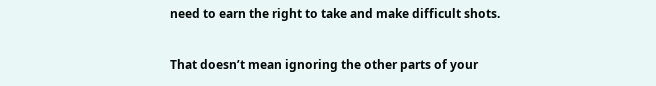need to earn the right to take and make difficult shots.

That doesn’t mean ignoring the other parts of your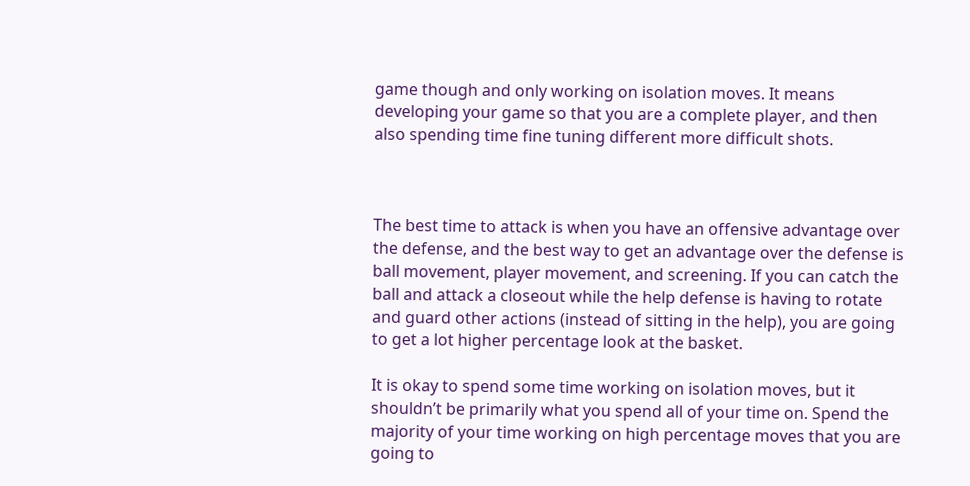game though and only working on isolation moves. It means developing your game so that you are a complete player, and then also spending time fine tuning different more difficult shots.



The best time to attack is when you have an offensive advantage over the defense, and the best way to get an advantage over the defense is ball movement, player movement, and screening. If you can catch the ball and attack a closeout while the help defense is having to rotate and guard other actions (instead of sitting in the help), you are going to get a lot higher percentage look at the basket.

It is okay to spend some time working on isolation moves, but it shouldn’t be primarily what you spend all of your time on. Spend the majority of your time working on high percentage moves that you are going to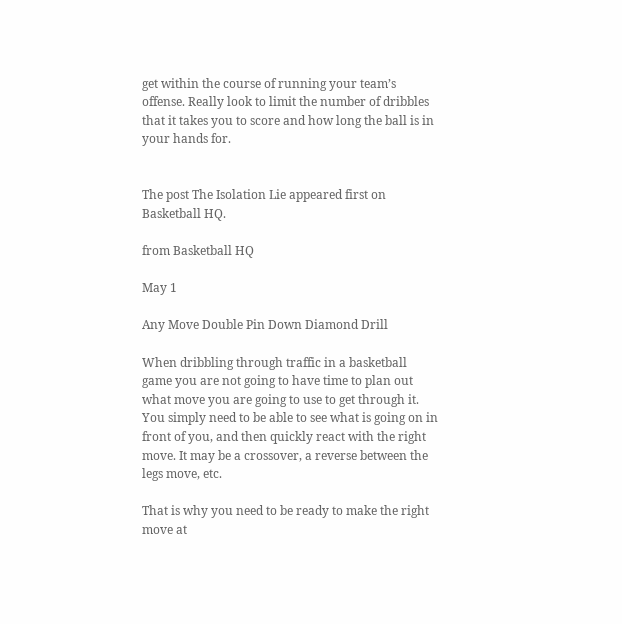get within the course of running your team’s offense. Really look to limit the number of dribbles that it takes you to score and how long the ball is in your hands for.


The post The Isolation Lie appeared first on Basketball HQ.

from Basketball HQ

May 1

Any Move Double Pin Down Diamond Drill

When dribbling through traffic in a basketball game you are not going to have time to plan out what move you are going to use to get through it. You simply need to be able to see what is going on in front of you, and then quickly react with the right move. It may be a crossover, a reverse between the legs move, etc.

That is why you need to be ready to make the right move at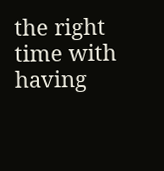the right time with having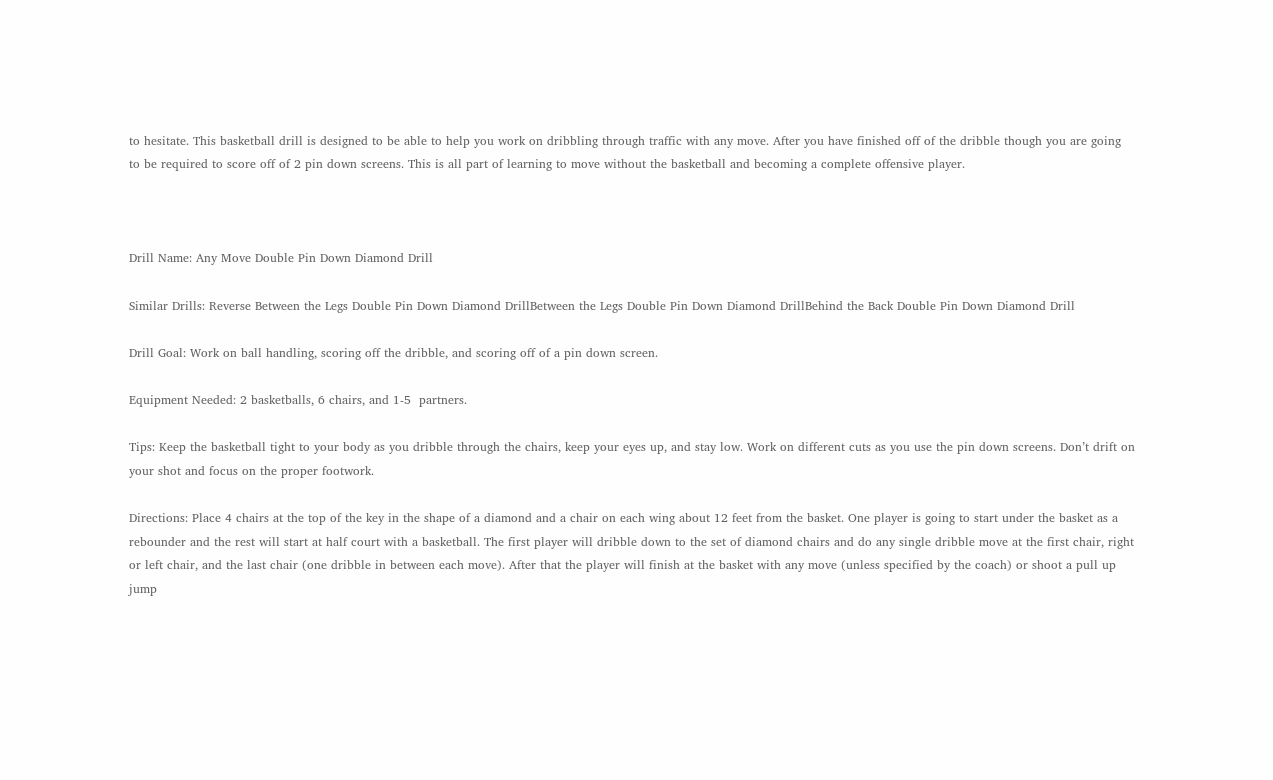to hesitate. This basketball drill is designed to be able to help you work on dribbling through traffic with any move. After you have finished off of the dribble though you are going to be required to score off of 2 pin down screens. This is all part of learning to move without the basketball and becoming a complete offensive player.



Drill Name: Any Move Double Pin Down Diamond Drill

Similar Drills: Reverse Between the Legs Double Pin Down Diamond DrillBetween the Legs Double Pin Down Diamond DrillBehind the Back Double Pin Down Diamond Drill

Drill Goal: Work on ball handling, scoring off the dribble, and scoring off of a pin down screen.

Equipment Needed: 2 basketballs, 6 chairs, and 1-5  partners.

Tips: Keep the basketball tight to your body as you dribble through the chairs, keep your eyes up, and stay low. Work on different cuts as you use the pin down screens. Don’t drift on your shot and focus on the proper footwork.

Directions: Place 4 chairs at the top of the key in the shape of a diamond and a chair on each wing about 12 feet from the basket. One player is going to start under the basket as a rebounder and the rest will start at half court with a basketball. The first player will dribble down to the set of diamond chairs and do any single dribble move at the first chair, right or left chair, and the last chair (one dribble in between each move). After that the player will finish at the basket with any move (unless specified by the coach) or shoot a pull up jump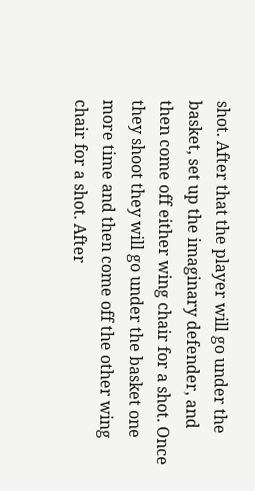shot. After that the player will go under the basket, set up the imaginary defender, and then come off either wing chair for a shot. Once they shoot they will go under the basket one more time and then come off the other wing chair for a shot. After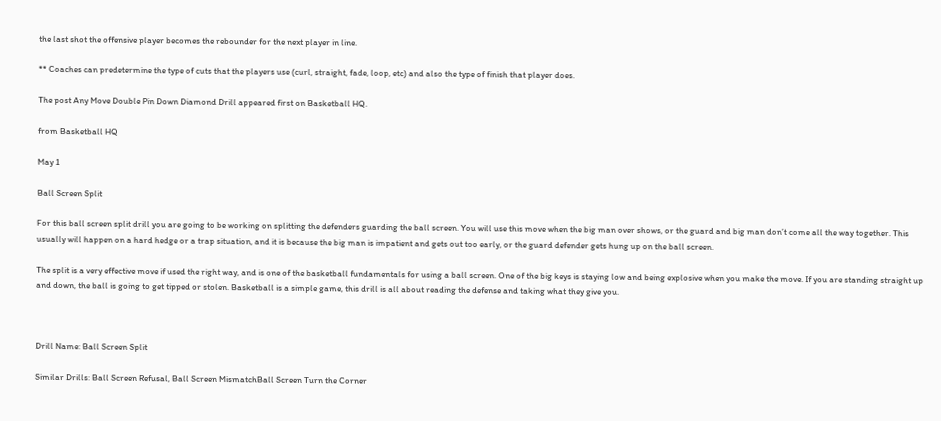the last shot the offensive player becomes the rebounder for the next player in line.

** Coaches can predetermine the type of cuts that the players use (curl, straight, fade, loop, etc) and also the type of finish that player does.

The post Any Move Double Pin Down Diamond Drill appeared first on Basketball HQ.

from Basketball HQ

May 1

Ball Screen Split

For this ball screen split drill you are going to be working on splitting the defenders guarding the ball screen. You will use this move when the big man over shows, or the guard and big man don’t come all the way together. This usually will happen on a hard hedge or a trap situation, and it is because the big man is impatient and gets out too early, or the guard defender gets hung up on the ball screen.

The split is a very effective move if used the right way, and is one of the basketball fundamentals for using a ball screen. One of the big keys is staying low and being explosive when you make the move. If you are standing straight up and down, the ball is going to get tipped or stolen. Basketball is a simple game, this drill is all about reading the defense and taking what they give you.



Drill Name: Ball Screen Split

Similar Drills: Ball Screen Refusal, Ball Screen MismatchBall Screen Turn the Corner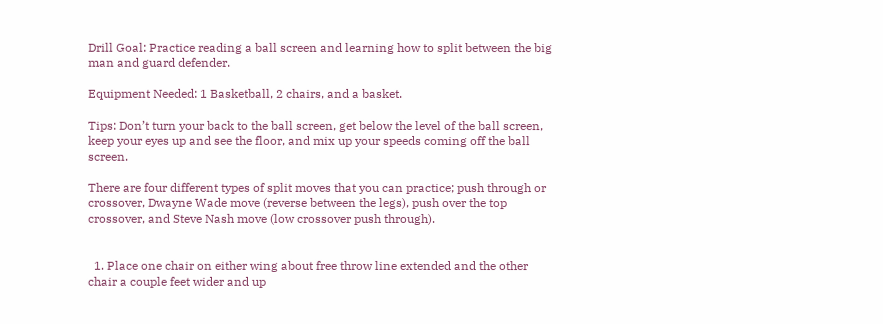Drill Goal: Practice reading a ball screen and learning how to split between the big man and guard defender.

Equipment Needed: 1 Basketball, 2 chairs, and a basket.

Tips: Don’t turn your back to the ball screen, get below the level of the ball screen, keep your eyes up and see the floor, and mix up your speeds coming off the ball screen.

There are four different types of split moves that you can practice; push through or crossover, Dwayne Wade move (reverse between the legs), push over the top crossover, and Steve Nash move (low crossover push through).


  1. Place one chair on either wing about free throw line extended and the other chair a couple feet wider and up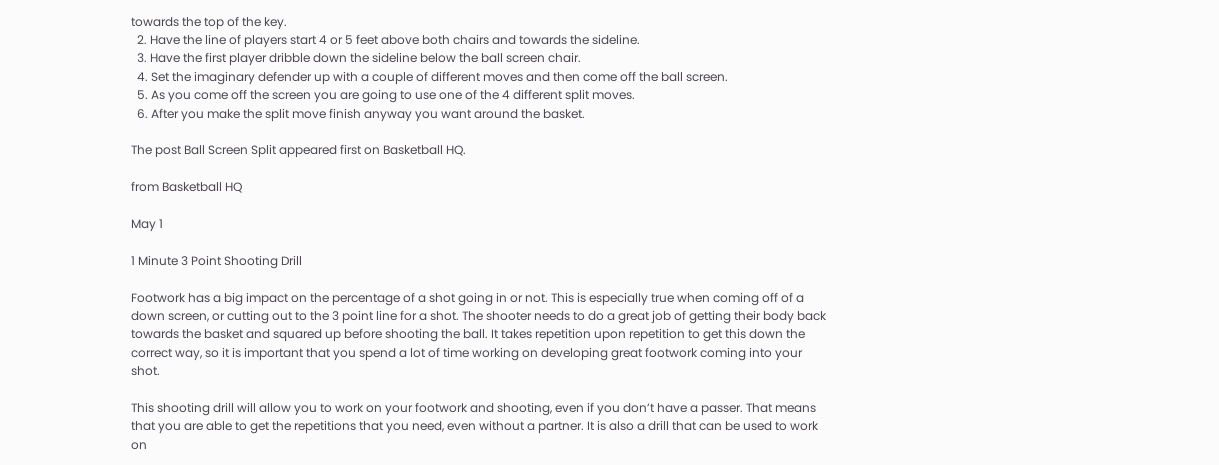towards the top of the key.
  2. Have the line of players start 4 or 5 feet above both chairs and towards the sideline.
  3. Have the first player dribble down the sideline below the ball screen chair.
  4. Set the imaginary defender up with a couple of different moves and then come off the ball screen.
  5. As you come off the screen you are going to use one of the 4 different split moves.
  6. After you make the split move finish anyway you want around the basket.

The post Ball Screen Split appeared first on Basketball HQ.

from Basketball HQ

May 1

1 Minute 3 Point Shooting Drill

Footwork has a big impact on the percentage of a shot going in or not. This is especially true when coming off of a down screen, or cutting out to the 3 point line for a shot. The shooter needs to do a great job of getting their body back towards the basket and squared up before shooting the ball. It takes repetition upon repetition to get this down the correct way, so it is important that you spend a lot of time working on developing great footwork coming into your shot.

This shooting drill will allow you to work on your footwork and shooting, even if you don’t have a passer. That means that you are able to get the repetitions that you need, even without a partner. It is also a drill that can be used to work on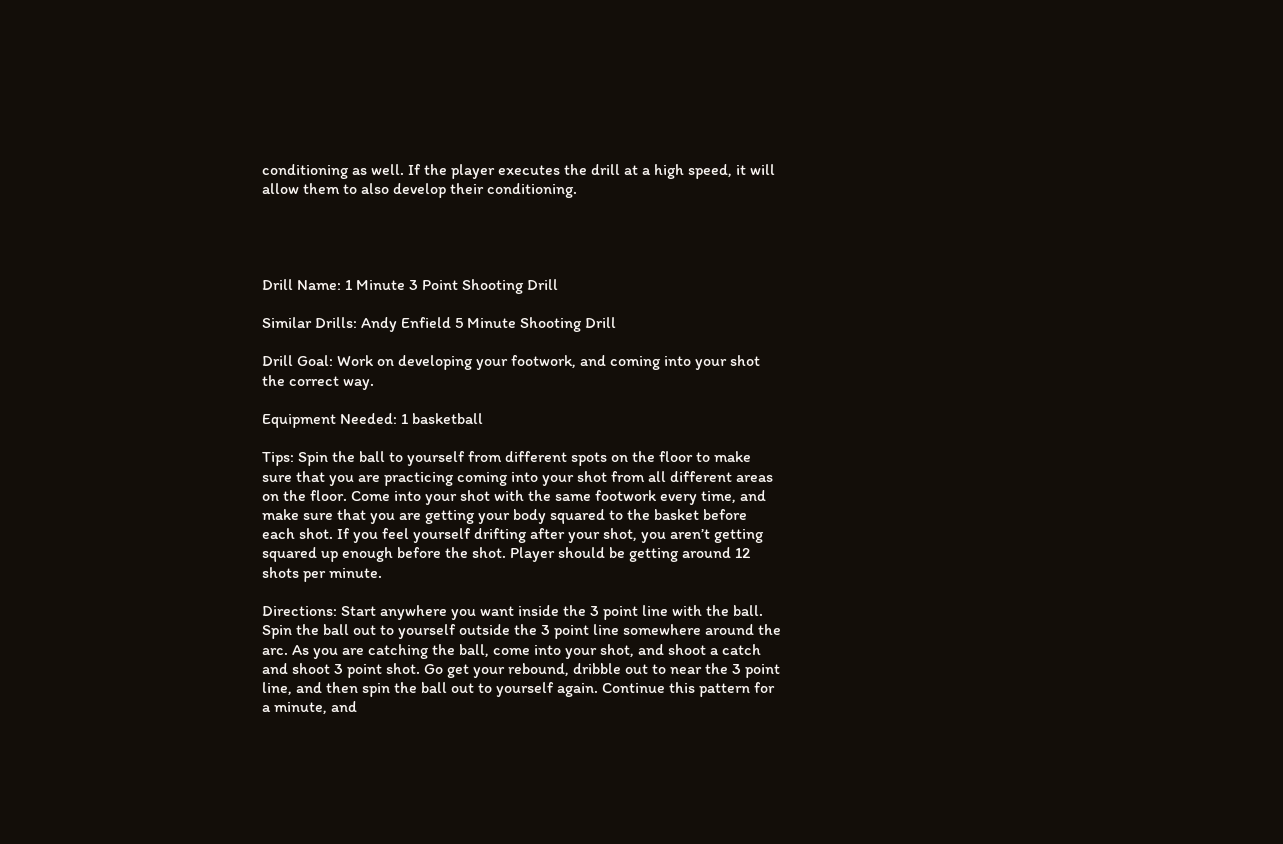conditioning as well. If the player executes the drill at a high speed, it will allow them to also develop their conditioning.




Drill Name: 1 Minute 3 Point Shooting Drill

Similar Drills: Andy Enfield 5 Minute Shooting Drill

Drill Goal: Work on developing your footwork, and coming into your shot the correct way.

Equipment Needed: 1 basketball

Tips: Spin the ball to yourself from different spots on the floor to make sure that you are practicing coming into your shot from all different areas on the floor. Come into your shot with the same footwork every time, and make sure that you are getting your body squared to the basket before each shot. If you feel yourself drifting after your shot, you aren’t getting squared up enough before the shot. Player should be getting around 12 shots per minute.

Directions: Start anywhere you want inside the 3 point line with the ball. Spin the ball out to yourself outside the 3 point line somewhere around the arc. As you are catching the ball, come into your shot, and shoot a catch and shoot 3 point shot. Go get your rebound, dribble out to near the 3 point line, and then spin the ball out to yourself again. Continue this pattern for a minute, and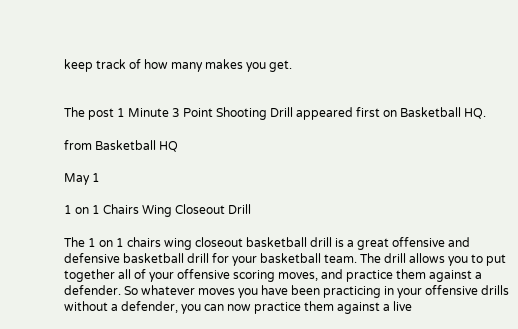keep track of how many makes you get.


The post 1 Minute 3 Point Shooting Drill appeared first on Basketball HQ.

from Basketball HQ

May 1

1 on 1 Chairs Wing Closeout Drill

The 1 on 1 chairs wing closeout basketball drill is a great offensive and defensive basketball drill for your basketball team. The drill allows you to put together all of your offensive scoring moves, and practice them against a defender. So whatever moves you have been practicing in your offensive drills without a defender, you can now practice them against a live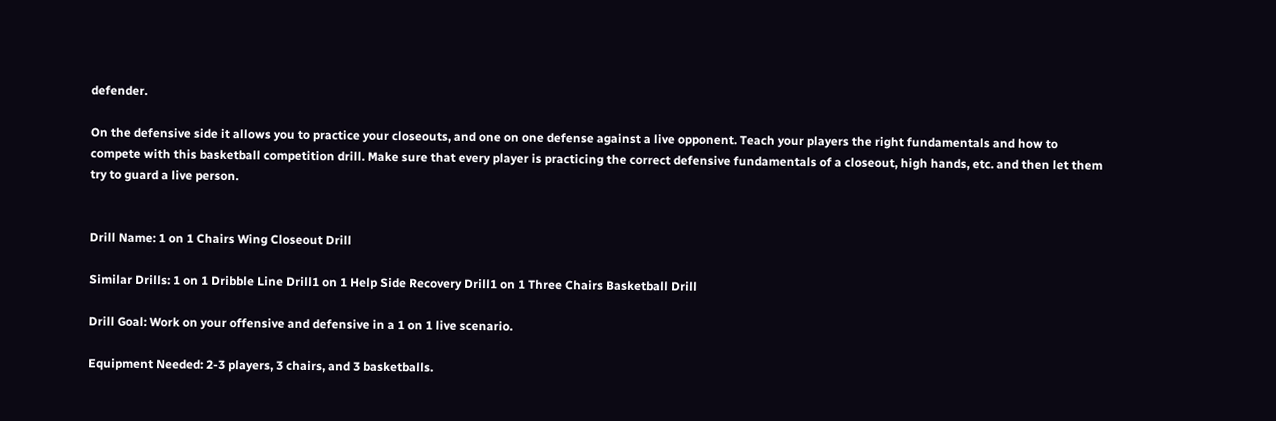defender.

On the defensive side it allows you to practice your closeouts, and one on one defense against a live opponent. Teach your players the right fundamentals and how to compete with this basketball competition drill. Make sure that every player is practicing the correct defensive fundamentals of a closeout, high hands, etc. and then let them try to guard a live person.


Drill Name: 1 on 1 Chairs Wing Closeout Drill

Similar Drills: 1 on 1 Dribble Line Drill1 on 1 Help Side Recovery Drill1 on 1 Three Chairs Basketball Drill

Drill Goal: Work on your offensive and defensive in a 1 on 1 live scenario.

Equipment Needed: 2-3 players, 3 chairs, and 3 basketballs.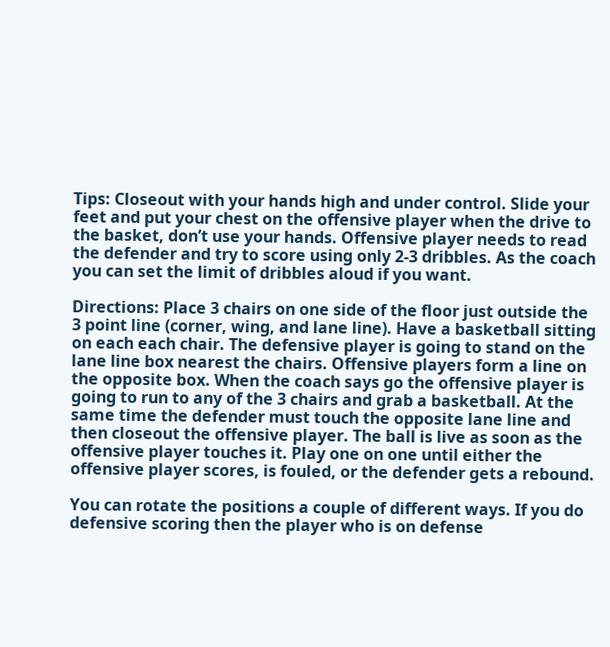Tips: Closeout with your hands high and under control. Slide your feet and put your chest on the offensive player when the drive to the basket, don’t use your hands. Offensive player needs to read the defender and try to score using only 2-3 dribbles. As the coach you can set the limit of dribbles aloud if you want.

Directions: Place 3 chairs on one side of the floor just outside the 3 point line (corner, wing, and lane line). Have a basketball sitting on each each chair. The defensive player is going to stand on the lane line box nearest the chairs. Offensive players form a line on the opposite box. When the coach says go the offensive player is going to run to any of the 3 chairs and grab a basketball. At the same time the defender must touch the opposite lane line and then closeout the offensive player. The ball is live as soon as the offensive player touches it. Play one on one until either the offensive player scores, is fouled, or the defender gets a rebound.

You can rotate the positions a couple of different ways. If you do defensive scoring then the player who is on defense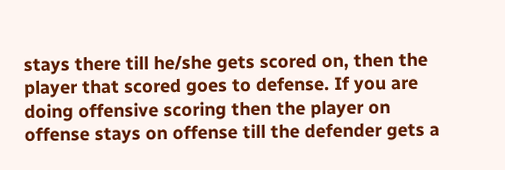stays there till he/she gets scored on, then the player that scored goes to defense. If you are doing offensive scoring then the player on offense stays on offense till the defender gets a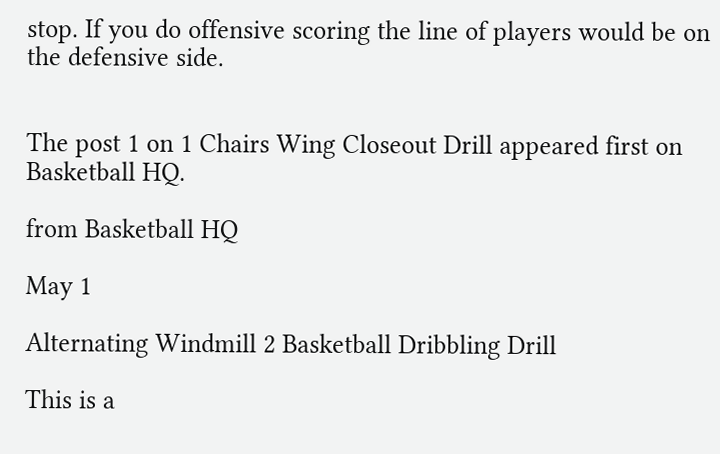stop. If you do offensive scoring the line of players would be on the defensive side.


The post 1 on 1 Chairs Wing Closeout Drill appeared first on Basketball HQ.

from Basketball HQ

May 1

Alternating Windmill 2 Basketball Dribbling Drill

This is a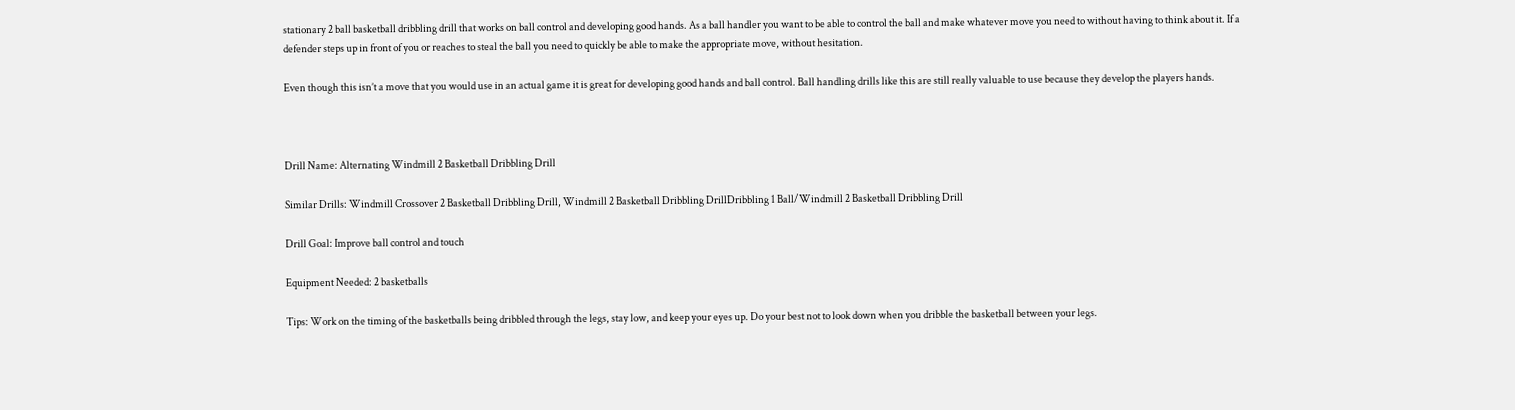stationary 2 ball basketball dribbling drill that works on ball control and developing good hands. As a ball handler you want to be able to control the ball and make whatever move you need to without having to think about it. If a defender steps up in front of you or reaches to steal the ball you need to quickly be able to make the appropriate move, without hesitation.

Even though this isn’t a move that you would use in an actual game it is great for developing good hands and ball control. Ball handling drills like this are still really valuable to use because they develop the players hands.



Drill Name: Alternating Windmill 2 Basketball Dribbling Drill

Similar Drills: Windmill Crossover 2 Basketball Dribbling Drill, Windmill 2 Basketball Dribbling DrillDribbling 1 Ball/Windmill 2 Basketball Dribbling Drill

Drill Goal: Improve ball control and touch

Equipment Needed: 2 basketballs

Tips: Work on the timing of the basketballs being dribbled through the legs, stay low, and keep your eyes up. Do your best not to look down when you dribble the basketball between your legs.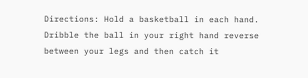Directions: Hold a basketball in each hand. Dribble the ball in your right hand reverse between your legs and then catch it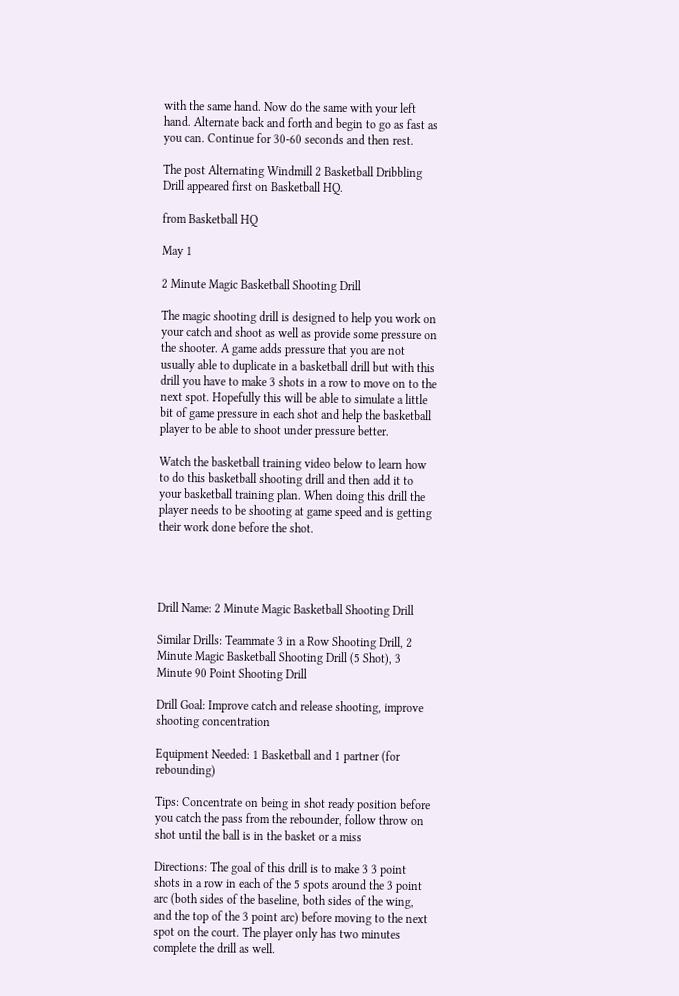with the same hand. Now do the same with your left hand. Alternate back and forth and begin to go as fast as you can. Continue for 30-60 seconds and then rest.

The post Alternating Windmill 2 Basketball Dribbling Drill appeared first on Basketball HQ.

from Basketball HQ

May 1

2 Minute Magic Basketball Shooting Drill

The magic shooting drill is designed to help you work on your catch and shoot as well as provide some pressure on the shooter. A game adds pressure that you are not usually able to duplicate in a basketball drill but with this drill you have to make 3 shots in a row to move on to the next spot. Hopefully this will be able to simulate a little bit of game pressure in each shot and help the basketball player to be able to shoot under pressure better.

Watch the basketball training video below to learn how to do this basketball shooting drill and then add it to your basketball training plan. When doing this drill the player needs to be shooting at game speed and is getting their work done before the shot.




Drill Name: 2 Minute Magic Basketball Shooting Drill

Similar Drills: Teammate 3 in a Row Shooting Drill, 2 Minute Magic Basketball Shooting Drill (5 Shot), 3 Minute 90 Point Shooting Drill

Drill Goal: Improve catch and release shooting, improve shooting concentration

Equipment Needed: 1 Basketball and 1 partner (for rebounding)

Tips: Concentrate on being in shot ready position before you catch the pass from the rebounder, follow throw on shot until the ball is in the basket or a miss

Directions: The goal of this drill is to make 3 3 point shots in a row in each of the 5 spots around the 3 point arc (both sides of the baseline, both sides of the wing, and the top of the 3 point arc) before moving to the next spot on the court. The player only has two minutes complete the drill as well.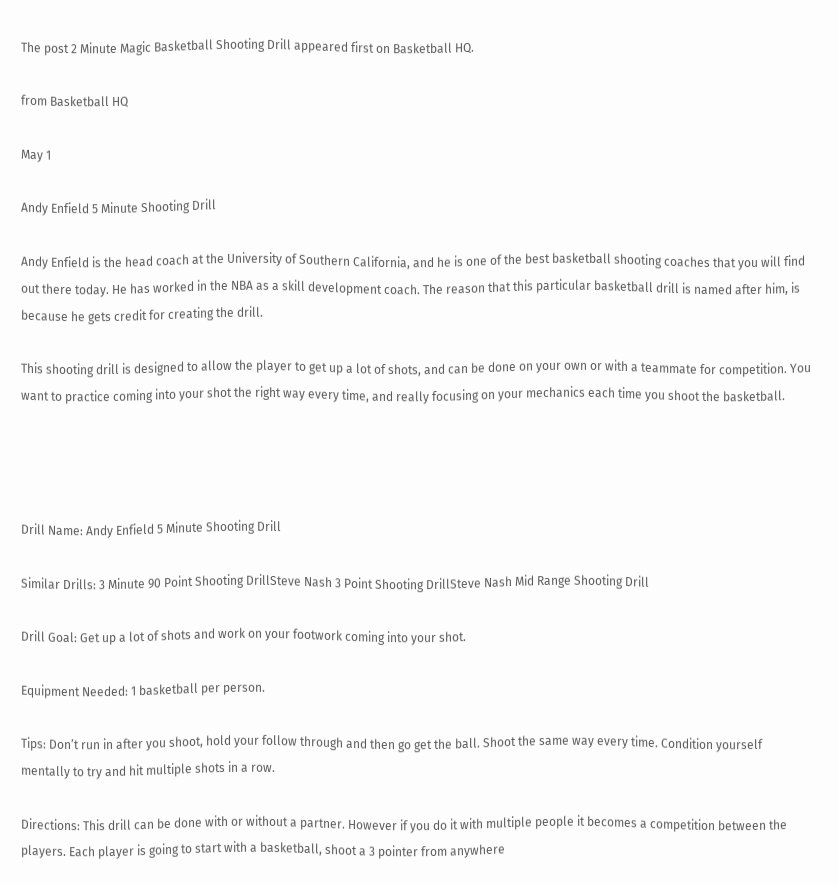The post 2 Minute Magic Basketball Shooting Drill appeared first on Basketball HQ.

from Basketball HQ

May 1

Andy Enfield 5 Minute Shooting Drill

Andy Enfield is the head coach at the University of Southern California, and he is one of the best basketball shooting coaches that you will find out there today. He has worked in the NBA as a skill development coach. The reason that this particular basketball drill is named after him, is because he gets credit for creating the drill.

This shooting drill is designed to allow the player to get up a lot of shots, and can be done on your own or with a teammate for competition. You want to practice coming into your shot the right way every time, and really focusing on your mechanics each time you shoot the basketball.




Drill Name: Andy Enfield 5 Minute Shooting Drill

Similar Drills: 3 Minute 90 Point Shooting DrillSteve Nash 3 Point Shooting DrillSteve Nash Mid Range Shooting Drill

Drill Goal: Get up a lot of shots and work on your footwork coming into your shot.

Equipment Needed: 1 basketball per person.

Tips: Don’t run in after you shoot, hold your follow through and then go get the ball. Shoot the same way every time. Condition yourself mentally to try and hit multiple shots in a row.

Directions: This drill can be done with or without a partner. However if you do it with multiple people it becomes a competition between the players. Each player is going to start with a basketball, shoot a 3 pointer from anywhere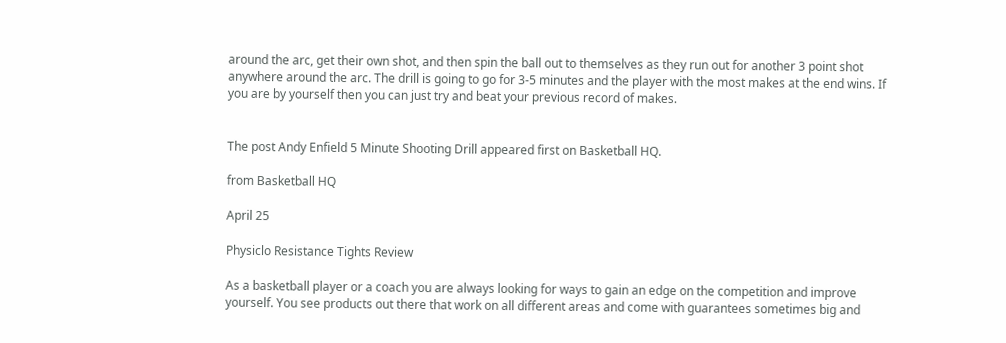around the arc, get their own shot, and then spin the ball out to themselves as they run out for another 3 point shot anywhere around the arc. The drill is going to go for 3-5 minutes and the player with the most makes at the end wins. If you are by yourself then you can just try and beat your previous record of makes.


The post Andy Enfield 5 Minute Shooting Drill appeared first on Basketball HQ.

from Basketball HQ

April 25

Physiclo Resistance Tights Review

As a basketball player or a coach you are always looking for ways to gain an edge on the competition and improve yourself. You see products out there that work on all different areas and come with guarantees sometimes big and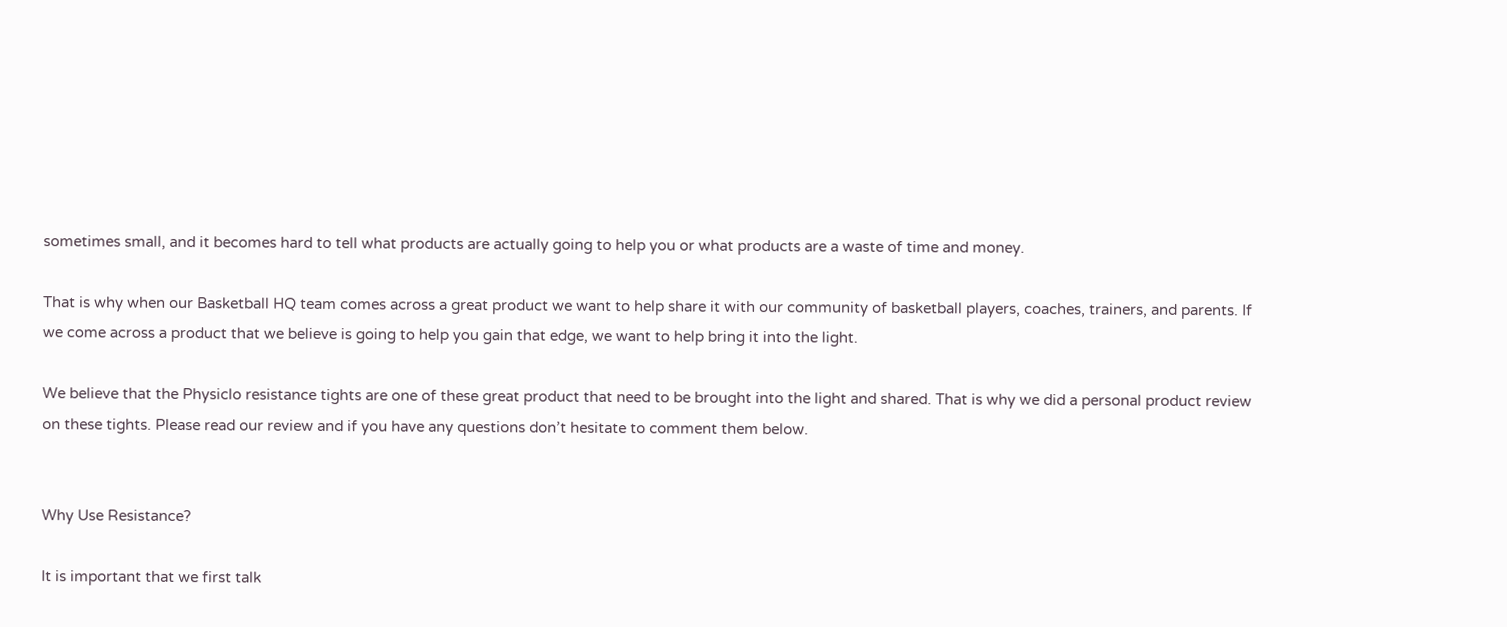sometimes small, and it becomes hard to tell what products are actually going to help you or what products are a waste of time and money.

That is why when our Basketball HQ team comes across a great product we want to help share it with our community of basketball players, coaches, trainers, and parents. If we come across a product that we believe is going to help you gain that edge, we want to help bring it into the light.

We believe that the Physiclo resistance tights are one of these great product that need to be brought into the light and shared. That is why we did a personal product review on these tights. Please read our review and if you have any questions don’t hesitate to comment them below.


Why Use Resistance?

It is important that we first talk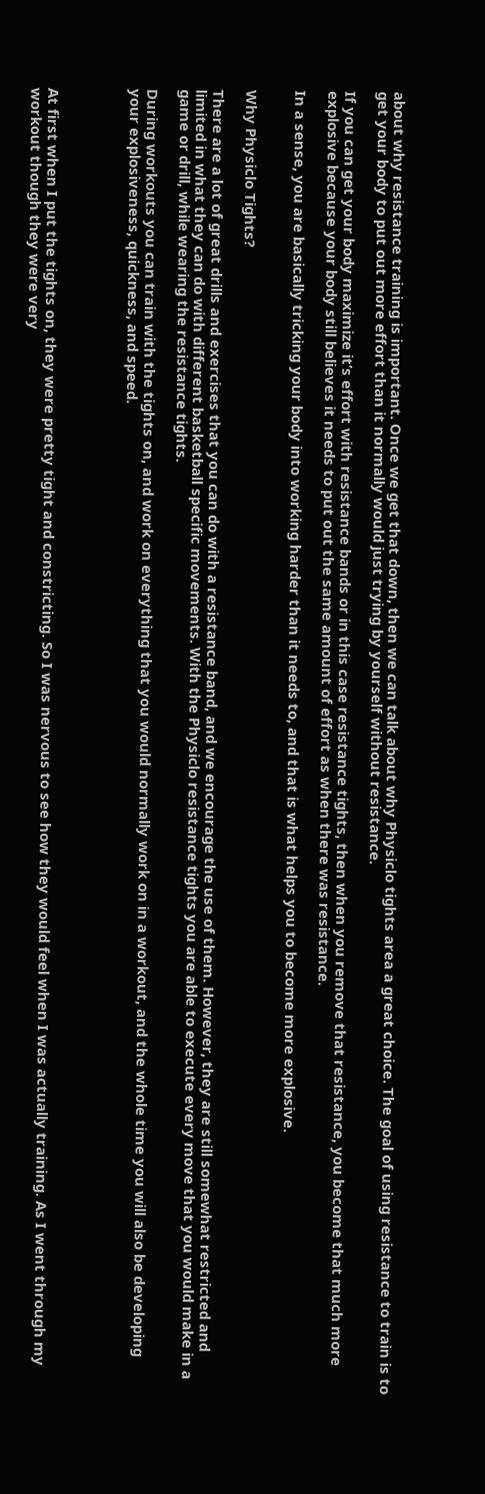about why resistance training is important. Once we get that down, then we can talk about why Physiclo tights area a great choice. The goal of using resistance to train is to get your body to put out more effort than it normally would just trying by yourself without resistance.

If you can get your body maximize it’s effort with resistance bands or in this case resistance tights, then when you remove that resistance, you become that much more explosive because your body still believes it needs to put out the same amount of effort as when there was resistance.

In a sense, you are basically tricking your body into working harder than it needs to, and that is what helps you to become more explosive.


Why Physiclo Tights?

There are a lot of great drills and exercises that you can do with a resistance band, and we encourage the use of them. However, they are still somewhat restricted and limited in what they can do with different basketball specific movements. With the Physiclo resistance tights you are able to execute every move that you would make in a game or drill, while wearing the resistance tights.

During workouts you can train with the tights on, and work on everything that you would normally work on in a workout, and the whole time you will also be developing your explosiveness, quickness, and speed.




At first when I put the tights on, they were pretty tight and constricting. So I was nervous to see how they would feel when I was actually training. As I went through my workout though they were very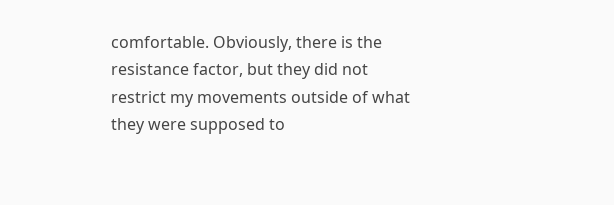comfortable. Obviously, there is the resistance factor, but they did not restrict my movements outside of what they were supposed to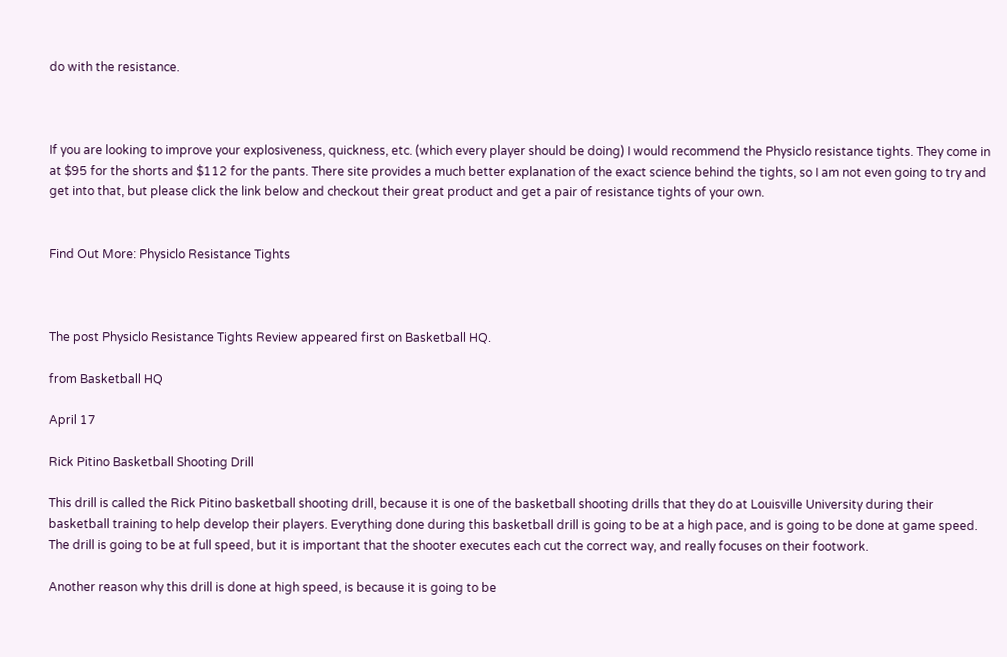do with the resistance.



If you are looking to improve your explosiveness, quickness, etc. (which every player should be doing) I would recommend the Physiclo resistance tights. They come in at $95 for the shorts and $112 for the pants. There site provides a much better explanation of the exact science behind the tights, so I am not even going to try and get into that, but please click the link below and checkout their great product and get a pair of resistance tights of your own.


Find Out More: Physiclo Resistance Tights



The post Physiclo Resistance Tights Review appeared first on Basketball HQ.

from Basketball HQ

April 17

Rick Pitino Basketball Shooting Drill

This drill is called the Rick Pitino basketball shooting drill, because it is one of the basketball shooting drills that they do at Louisville University during their basketball training to help develop their players. Everything done during this basketball drill is going to be at a high pace, and is going to be done at game speed. The drill is going to be at full speed, but it is important that the shooter executes each cut the correct way, and really focuses on their footwork.

Another reason why this drill is done at high speed, is because it is going to be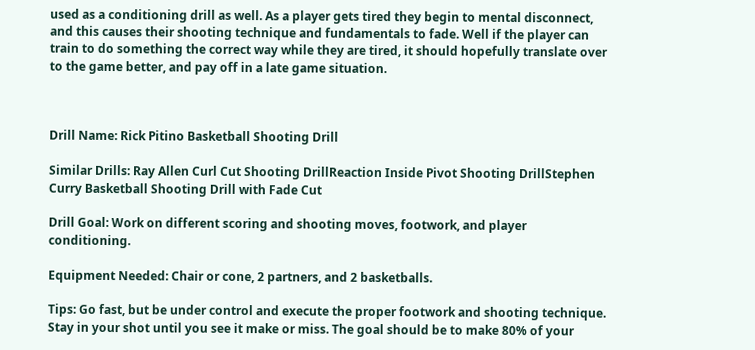used as a conditioning drill as well. As a player gets tired they begin to mental disconnect, and this causes their shooting technique and fundamentals to fade. Well if the player can train to do something the correct way while they are tired, it should hopefully translate over to the game better, and pay off in a late game situation.



Drill Name: Rick Pitino Basketball Shooting Drill

Similar Drills: Ray Allen Curl Cut Shooting DrillReaction Inside Pivot Shooting DrillStephen Curry Basketball Shooting Drill with Fade Cut

Drill Goal: Work on different scoring and shooting moves, footwork, and player conditioning.

Equipment Needed: Chair or cone, 2 partners, and 2 basketballs.

Tips: Go fast, but be under control and execute the proper footwork and shooting technique. Stay in your shot until you see it make or miss. The goal should be to make 80% of your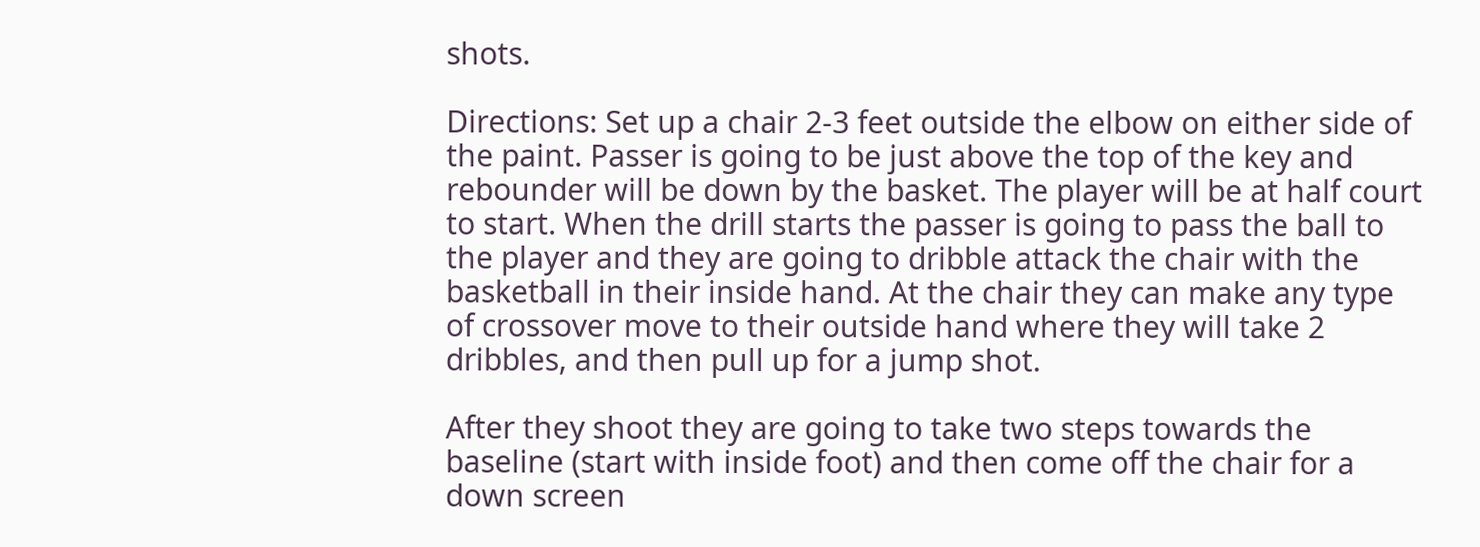shots.

Directions: Set up a chair 2-3 feet outside the elbow on either side of the paint. Passer is going to be just above the top of the key and rebounder will be down by the basket. The player will be at half court to start. When the drill starts the passer is going to pass the ball to the player and they are going to dribble attack the chair with the basketball in their inside hand. At the chair they can make any type of crossover move to their outside hand where they will take 2 dribbles, and then pull up for a jump shot.

After they shoot they are going to take two steps towards the baseline (start with inside foot) and then come off the chair for a down screen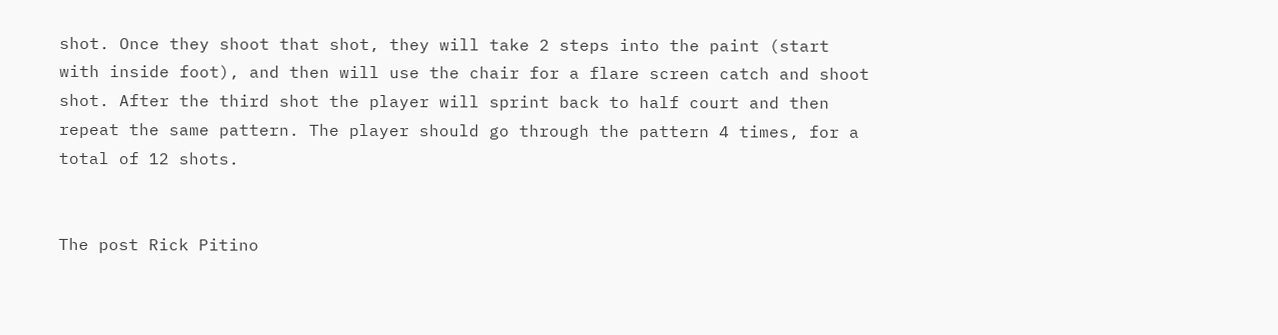shot. Once they shoot that shot, they will take 2 steps into the paint (start with inside foot), and then will use the chair for a flare screen catch and shoot shot. After the third shot the player will sprint back to half court and then repeat the same pattern. The player should go through the pattern 4 times, for a total of 12 shots.


The post Rick Pitino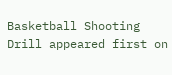Basketball Shooting Drill appeared first on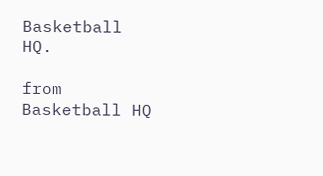Basketball HQ.

from Basketball HQ